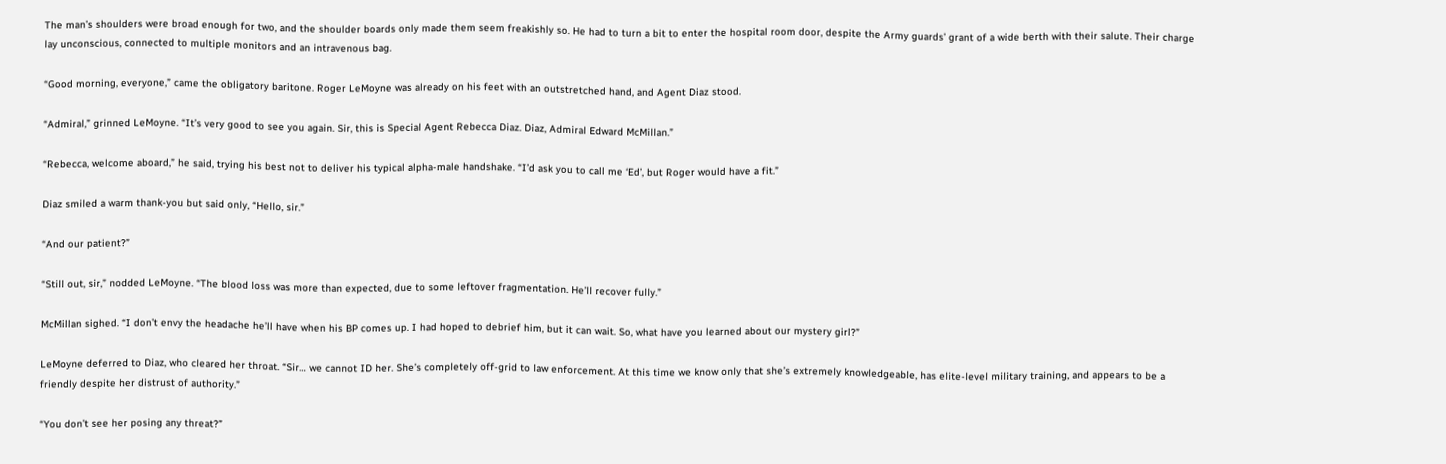The man’s shoulders were broad enough for two, and the shoulder boards only made them seem freakishly so. He had to turn a bit to enter the hospital room door, despite the Army guards’ grant of a wide berth with their salute. Their charge lay unconscious, connected to multiple monitors and an intravenous bag.

“Good morning, everyone,” came the obligatory baritone. Roger LeMoyne was already on his feet with an outstretched hand, and Agent Diaz stood.

“Admiral,” grinned LeMoyne. “It’s very good to see you again. Sir, this is Special Agent Rebecca Diaz. Diaz, Admiral Edward McMillan.”

“Rebecca, welcome aboard,” he said, trying his best not to deliver his typical alpha-male handshake. “I’d ask you to call me ‘Ed’, but Roger would have a fit.”

Diaz smiled a warm thank-you but said only, “Hello, sir.”

“And our patient?”

“Still out, sir,” nodded LeMoyne. “The blood loss was more than expected, due to some leftover fragmentation. He’ll recover fully.”

McMillan sighed. “I don’t envy the headache he’ll have when his BP comes up. I had hoped to debrief him, but it can wait. So, what have you learned about our mystery girl?”

LeMoyne deferred to Diaz, who cleared her throat. “Sir… we cannot ID her. She’s completely off-grid to law enforcement. At this time we know only that she’s extremely knowledgeable, has elite-level military training, and appears to be a friendly despite her distrust of authority.”

“You don’t see her posing any threat?”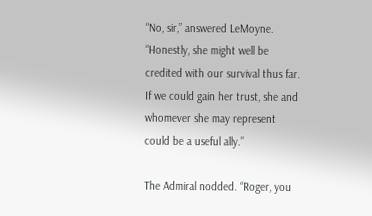“No, sir,” answered LeMoyne. “Honestly, she might well be credited with our survival thus far. If we could gain her trust, she and whomever she may represent could be a useful ally.”

The Admiral nodded. “Roger, you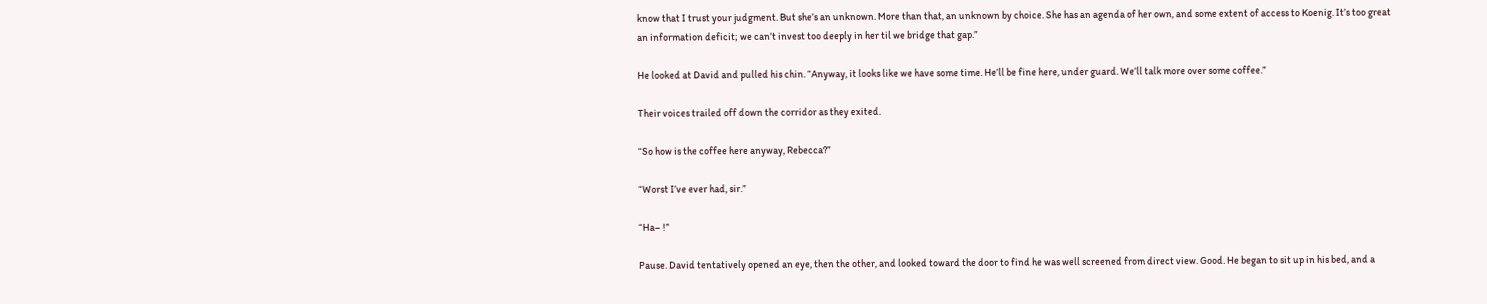know that I trust your judgment. But she’s an unknown. More than that, an unknown by choice. She has an agenda of her own, and some extent of access to Koenig. It’s too great an information deficit; we can’t invest too deeply in her til we bridge that gap.”

He looked at David and pulled his chin. “Anyway, it looks like we have some time. He’ll be fine here, under guard. We’ll talk more over some coffee.”

Their voices trailed off down the corridor as they exited.

“So how is the coffee here anyway, Rebecca?”

“Worst I’ve ever had, sir.”

“Ha– !”

Pause. David tentatively opened an eye, then the other, and looked toward the door to find he was well screened from direct view. Good. He began to sit up in his bed, and a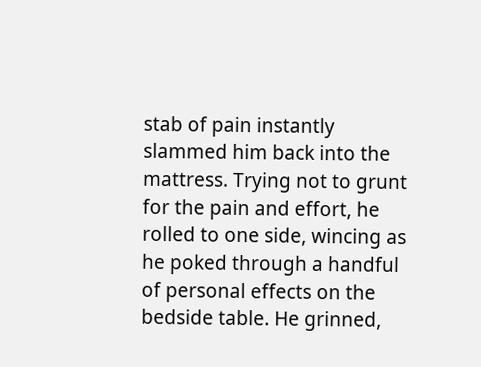stab of pain instantly slammed him back into the mattress. Trying not to grunt for the pain and effort, he rolled to one side, wincing as he poked through a handful of personal effects on the bedside table. He grinned,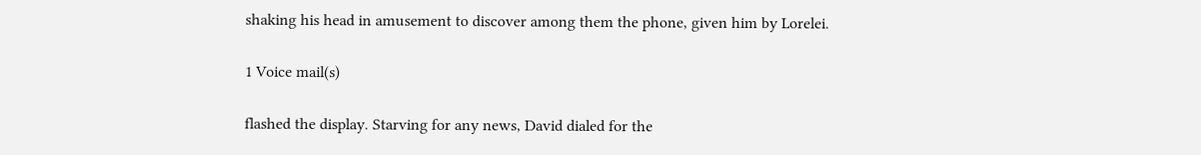shaking his head in amusement to discover among them the phone, given him by Lorelei.

1 Voice mail(s)

flashed the display. Starving for any news, David dialed for the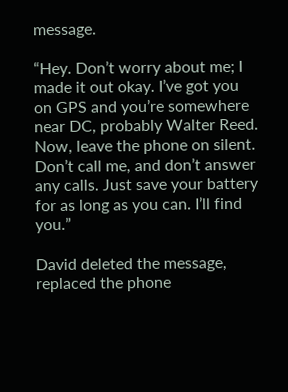message.

“Hey. Don’t worry about me; I made it out okay. I’ve got you on GPS and you’re somewhere near DC, probably Walter Reed. Now, leave the phone on silent. Don’t call me, and don’t answer any calls. Just save your battery for as long as you can. I’ll find you.”

David deleted the message, replaced the phone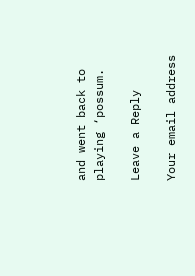and went back to playing ‘possum.

Leave a Reply

Your email address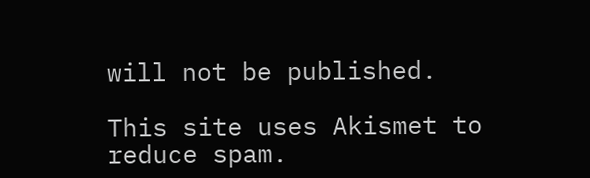will not be published.

This site uses Akismet to reduce spam.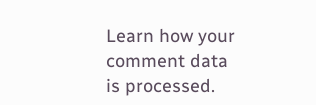Learn how your comment data is processed.